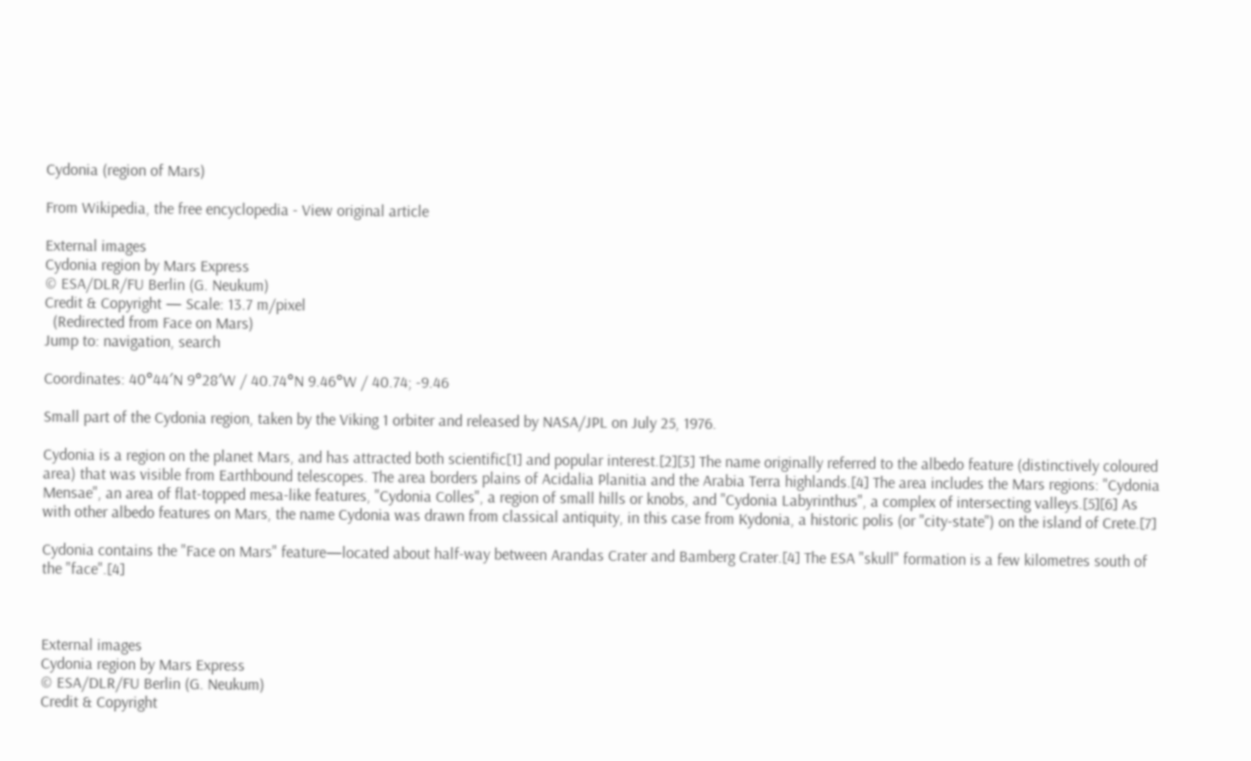Cydonia (region of Mars)

From Wikipedia, the free encyclopedia - View original article

External images
Cydonia region by Mars Express
© ESA/DLR/FU Berlin (G. Neukum)
Credit & Copyright — Scale: 13.7 m/pixel
  (Redirected from Face on Mars)
Jump to: navigation, search

Coordinates: 40°44′N 9°28′W / 40.74°N 9.46°W / 40.74; -9.46

Small part of the Cydonia region, taken by the Viking 1 orbiter and released by NASA/JPL on July 25, 1976.

Cydonia is a region on the planet Mars, and has attracted both scientific[1] and popular interest.[2][3] The name originally referred to the albedo feature (distinctively coloured area) that was visible from Earthbound telescopes. The area borders plains of Acidalia Planitia and the Arabia Terra highlands.[4] The area includes the Mars regions: "Cydonia Mensae", an area of flat-topped mesa-like features, "Cydonia Colles", a region of small hills or knobs, and "Cydonia Labyrinthus", a complex of intersecting valleys.[5][6] As with other albedo features on Mars, the name Cydonia was drawn from classical antiquity, in this case from Kydonia, a historic polis (or "city-state") on the island of Crete.[7]

Cydonia contains the "Face on Mars" feature—located about half-way between Arandas Crater and Bamberg Crater.[4] The ESA "skull" formation is a few kilometres south of the "face".[4]



External images
Cydonia region by Mars Express
© ESA/DLR/FU Berlin (G. Neukum)
Credit & Copyright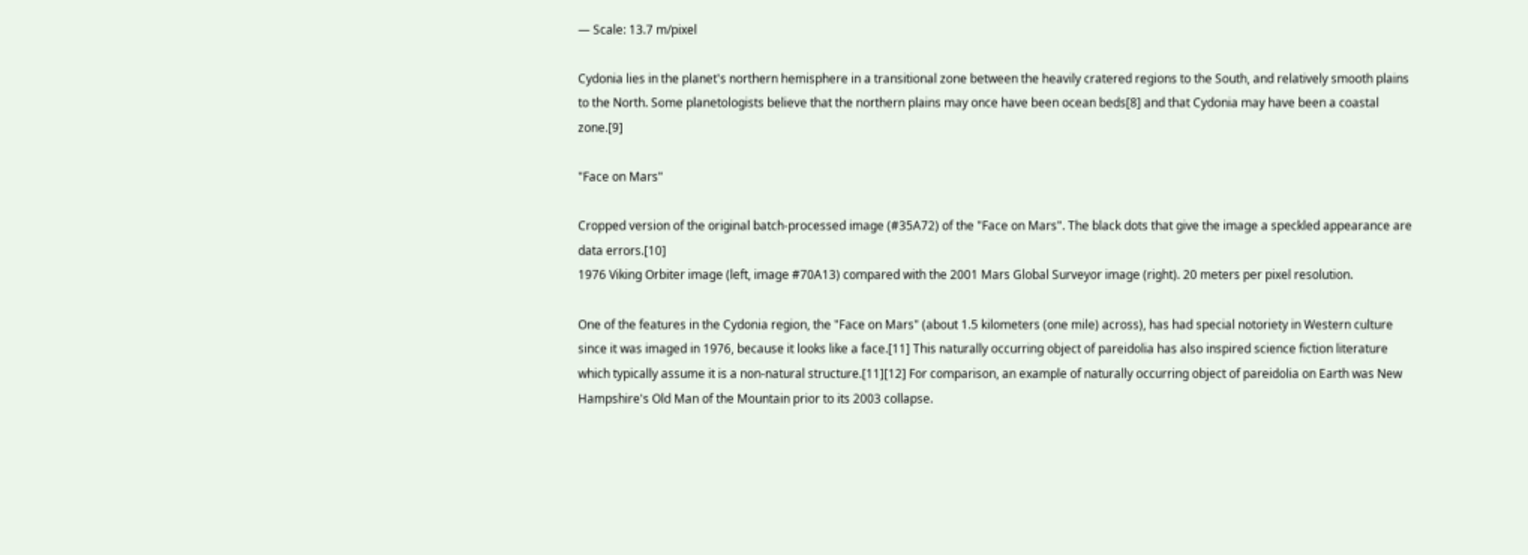— Scale: 13.7 m/pixel

Cydonia lies in the planet's northern hemisphere in a transitional zone between the heavily cratered regions to the South, and relatively smooth plains to the North. Some planetologists believe that the northern plains may once have been ocean beds[8] and that Cydonia may have been a coastal zone.[9]

"Face on Mars"

Cropped version of the original batch-processed image (#35A72) of the "Face on Mars". The black dots that give the image a speckled appearance are data errors.[10]
1976 Viking Orbiter image (left, image #70A13) compared with the 2001 Mars Global Surveyor image (right). 20 meters per pixel resolution.

One of the features in the Cydonia region, the "Face on Mars" (about 1.5 kilometers (one mile) across), has had special notoriety in Western culture since it was imaged in 1976, because it looks like a face.[11] This naturally occurring object of pareidolia has also inspired science fiction literature which typically assume it is a non-natural structure.[11][12] For comparison, an example of naturally occurring object of pareidolia on Earth was New Hampshire's Old Man of the Mountain prior to its 2003 collapse.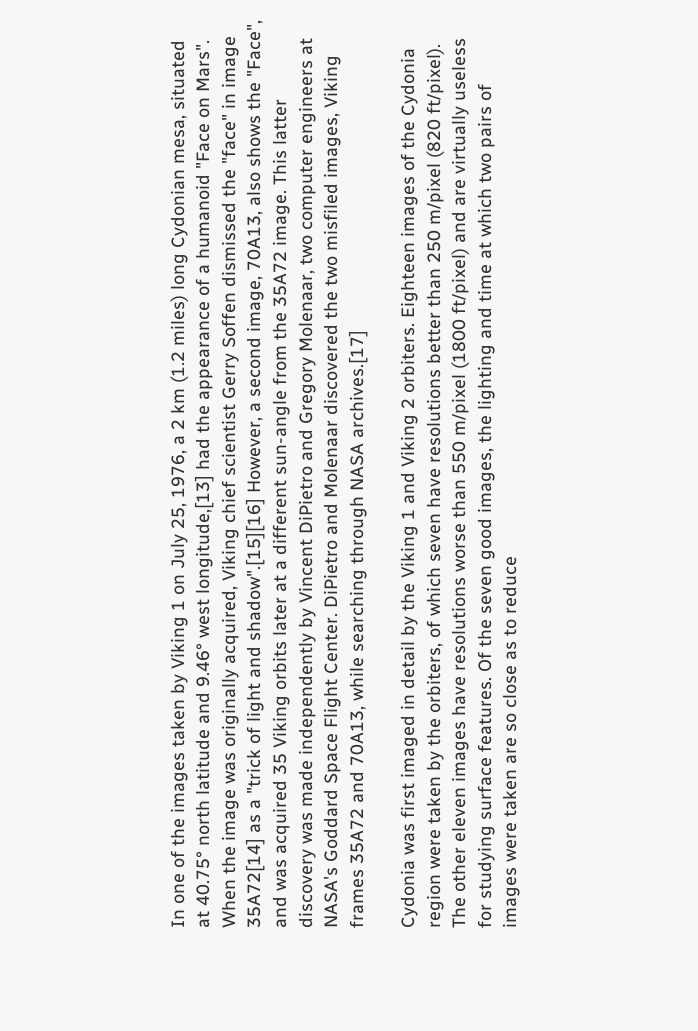In one of the images taken by Viking 1 on July 25, 1976, a 2 km (1.2 miles) long Cydonian mesa, situated at 40.75° north latitude and 9.46° west longitude,[13] had the appearance of a humanoid "Face on Mars". When the image was originally acquired, Viking chief scientist Gerry Soffen dismissed the "face" in image 35A72[14] as a "trick of light and shadow".[15][16] However, a second image, 70A13, also shows the "Face", and was acquired 35 Viking orbits later at a different sun-angle from the 35A72 image. This latter discovery was made independently by Vincent DiPietro and Gregory Molenaar, two computer engineers at NASA's Goddard Space Flight Center. DiPietro and Molenaar discovered the two misfiled images, Viking frames 35A72 and 70A13, while searching through NASA archives.[17]

Cydonia was first imaged in detail by the Viking 1 and Viking 2 orbiters. Eighteen images of the Cydonia region were taken by the orbiters, of which seven have resolutions better than 250 m/pixel (820 ft/pixel). The other eleven images have resolutions worse than 550 m/pixel (1800 ft/pixel) and are virtually useless for studying surface features. Of the seven good images, the lighting and time at which two pairs of images were taken are so close as to reduce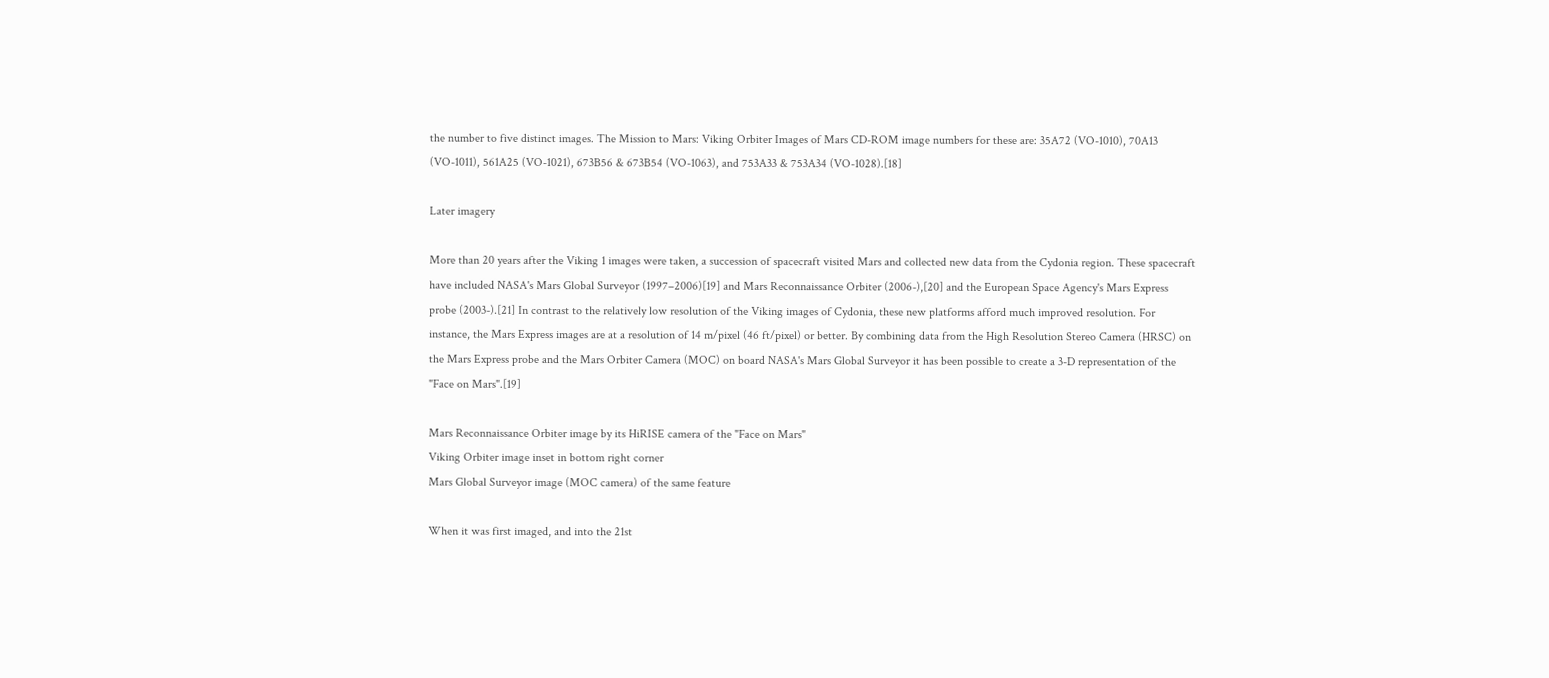the number to five distinct images. The Mission to Mars: Viking Orbiter Images of Mars CD-ROM image numbers for these are: 35A72 (VO-1010), 70A13 (VO-1011), 561A25 (VO-1021), 673B56 & 673B54 (VO-1063), and 753A33 & 753A34 (VO-1028).[18]

Later imagery

More than 20 years after the Viking 1 images were taken, a succession of spacecraft visited Mars and collected new data from the Cydonia region. These spacecraft have included NASA's Mars Global Surveyor (1997–2006)[19] and Mars Reconnaissance Orbiter (2006-),[20] and the European Space Agency's Mars Express probe (2003-).[21] In contrast to the relatively low resolution of the Viking images of Cydonia, these new platforms afford much improved resolution. For instance, the Mars Express images are at a resolution of 14 m/pixel (46 ft/pixel) or better. By combining data from the High Resolution Stereo Camera (HRSC) on the Mars Express probe and the Mars Orbiter Camera (MOC) on board NASA's Mars Global Surveyor it has been possible to create a 3-D representation of the "Face on Mars".[19]

Mars Reconnaissance Orbiter image by its HiRISE camera of the "Face on Mars"
Viking Orbiter image inset in bottom right corner
Mars Global Surveyor image (MOC camera) of the same feature

When it was first imaged, and into the 21st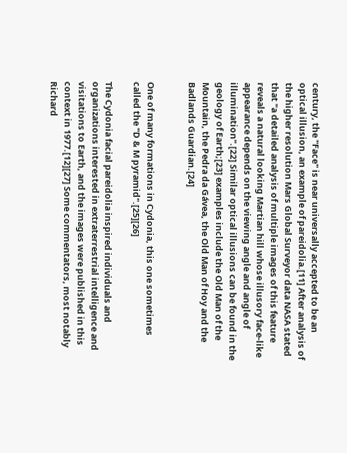century, the "Face" is near universally accepted to be an optical illusion, an example of pareidolia.[11] After analysis of the higher resolution Mars Global Surveyor data NASA stated that "a detailed analysis of multiple images of this feature reveals a natural looking Martian hill whose illusory face-like appearance depends on the viewing angle and angle of illumination".[22] Similar optical illusions can be found in the geology of Earth;[23] examples include the Old Man of the Mountain, the Pedra da Gávea, the Old Man of Hoy and the Badlands Guardian.[24]


One of many formations in Cydonia, this one sometimes called the "D & M pyramid".[25][26]

The Cydonia facial pareidolia inspired individuals and organizations interested in extraterrestrial intelligence and visitations to Earth, and the images were published in this context in 1977.[12][27] Some commentators, most notably Richard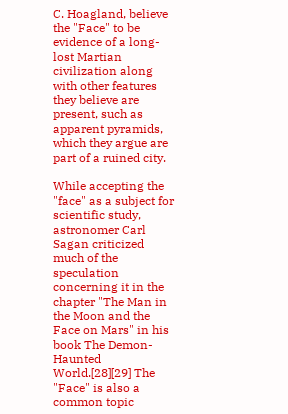C. Hoagland, believe the "Face" to be evidence of a long-lost Martian civilization along with other features they believe are present, such as apparent pyramids, which they argue are part of a ruined city.

While accepting the "face" as a subject for scientific study, astronomer Carl Sagan criticized much of the speculation concerning it in the chapter "The Man in the Moon and the Face on Mars" in his book The Demon-Haunted World.[28][29] The "Face" is also a common topic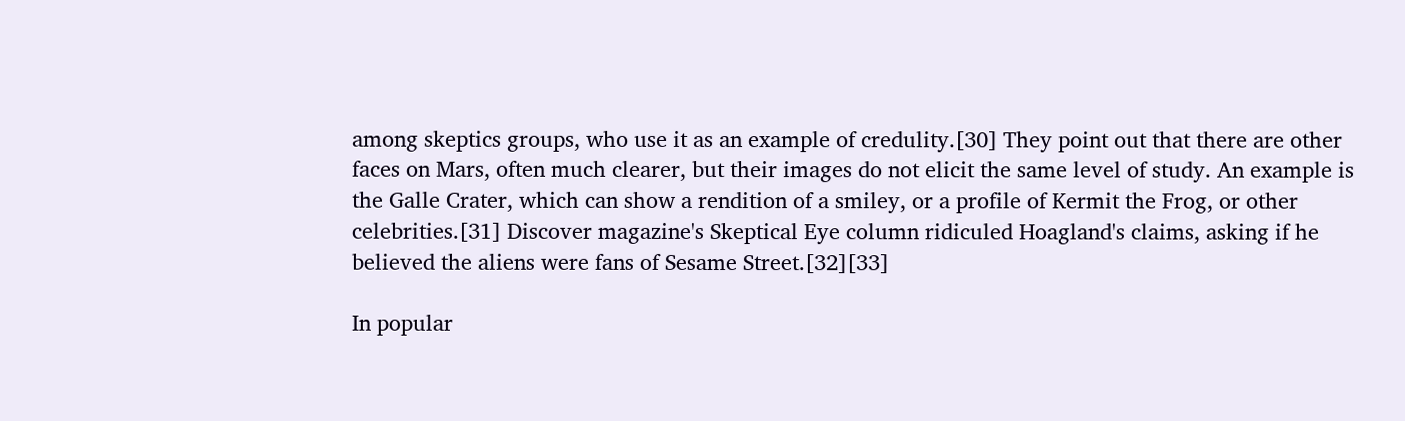among skeptics groups, who use it as an example of credulity.[30] They point out that there are other faces on Mars, often much clearer, but their images do not elicit the same level of study. An example is the Galle Crater, which can show a rendition of a smiley, or a profile of Kermit the Frog, or other celebrities.[31] Discover magazine's Skeptical Eye column ridiculed Hoagland's claims, asking if he believed the aliens were fans of Sesame Street.[32][33]

In popular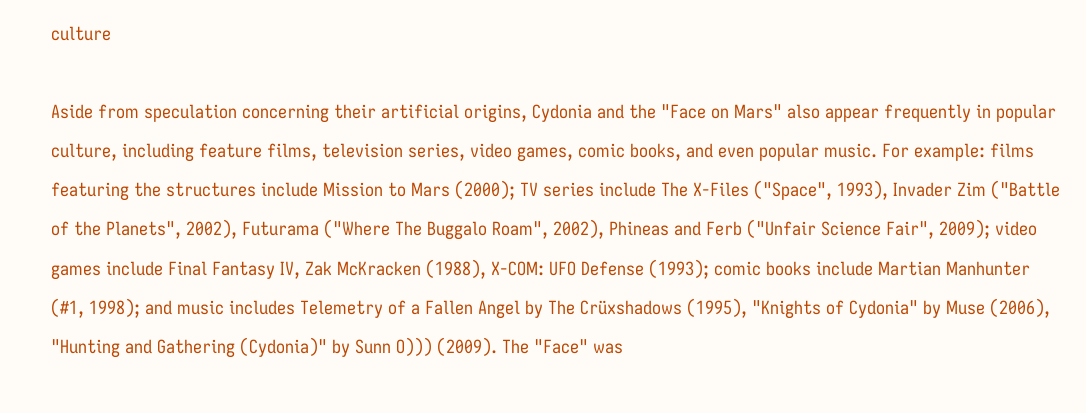culture

Aside from speculation concerning their artificial origins, Cydonia and the "Face on Mars" also appear frequently in popular culture, including feature films, television series, video games, comic books, and even popular music. For example: films featuring the structures include Mission to Mars (2000); TV series include The X-Files ("Space", 1993), Invader Zim ("Battle of the Planets", 2002), Futurama ("Where The Buggalo Roam", 2002), Phineas and Ferb ("Unfair Science Fair", 2009); video games include Final Fantasy IV, Zak McKracken (1988), X-COM: UFO Defense (1993); comic books include Martian Manhunter (#1, 1998); and music includes Telemetry of a Fallen Angel by The Crüxshadows (1995), "Knights of Cydonia" by Muse (2006), "Hunting and Gathering (Cydonia)" by Sunn O))) (2009). The "Face" was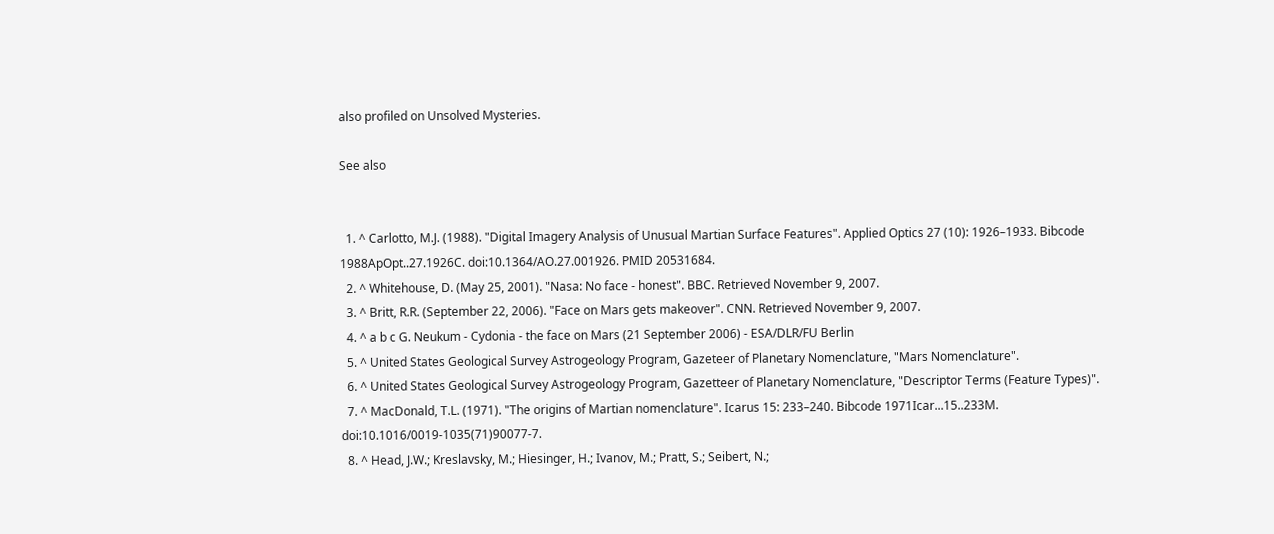also profiled on Unsolved Mysteries.

See also


  1. ^ Carlotto, M.J. (1988). "Digital Imagery Analysis of Unusual Martian Surface Features". Applied Optics 27 (10): 1926–1933. Bibcode 1988ApOpt..27.1926C. doi:10.1364/AO.27.001926. PMID 20531684.
  2. ^ Whitehouse, D. (May 25, 2001). "Nasa: No face - honest". BBC. Retrieved November 9, 2007.
  3. ^ Britt, R.R. (September 22, 2006). "Face on Mars gets makeover". CNN. Retrieved November 9, 2007.
  4. ^ a b c G. Neukum - Cydonia - the face on Mars (21 September 2006) - ESA/DLR/FU Berlin
  5. ^ United States Geological Survey Astrogeology Program, Gazeteer of Planetary Nomenclature, "Mars Nomenclature".
  6. ^ United States Geological Survey Astrogeology Program, Gazetteer of Planetary Nomenclature, "Descriptor Terms (Feature Types)".
  7. ^ MacDonald, T.L. (1971). "The origins of Martian nomenclature". Icarus 15: 233–240. Bibcode 1971Icar...15..233M. doi:10.1016/0019-1035(71)90077-7.
  8. ^ Head, J.W.; Kreslavsky, M.; Hiesinger, H.; Ivanov, M.; Pratt, S.; Seibert, N.;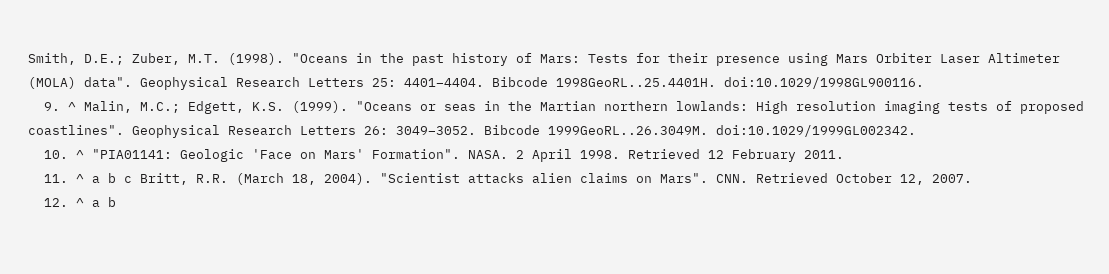Smith, D.E.; Zuber, M.T. (1998). "Oceans in the past history of Mars: Tests for their presence using Mars Orbiter Laser Altimeter (MOLA) data". Geophysical Research Letters 25: 4401–4404. Bibcode 1998GeoRL..25.4401H. doi:10.1029/1998GL900116.
  9. ^ Malin, M.C.; Edgett, K.S. (1999). "Oceans or seas in the Martian northern lowlands: High resolution imaging tests of proposed coastlines". Geophysical Research Letters 26: 3049–3052. Bibcode 1999GeoRL..26.3049M. doi:10.1029/1999GL002342.
  10. ^ "PIA01141: Geologic 'Face on Mars' Formation". NASA. 2 April 1998. Retrieved 12 February 2011.
  11. ^ a b c Britt, R.R. (March 18, 2004). "Scientist attacks alien claims on Mars". CNN. Retrieved October 12, 2007.
  12. ^ a b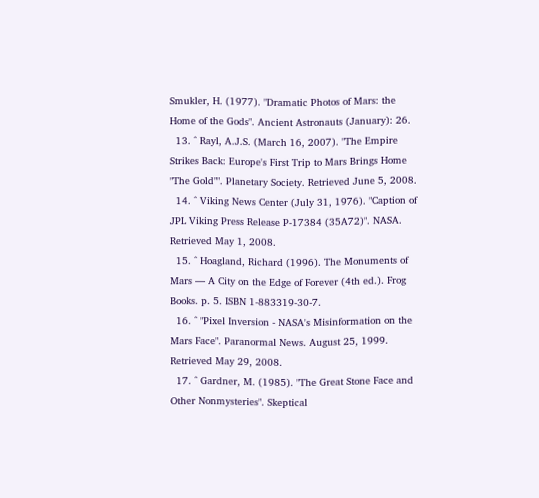Smukler, H. (1977). "Dramatic Photos of Mars: the Home of the Gods". Ancient Astronauts (January): 26.
  13. ^ Rayl, A.J.S. (March 16, 2007). "The Empire Strikes Back: Europe's First Trip to Mars Brings Home "The Gold"". Planetary Society. Retrieved June 5, 2008.
  14. ^ Viking News Center (July 31, 1976). "Caption of JPL Viking Press Release P-17384 (35A72)". NASA. Retrieved May 1, 2008.
  15. ^ Hoagland, Richard (1996). The Monuments of Mars — A City on the Edge of Forever (4th ed.). Frog Books. p. 5. ISBN 1-883319-30-7.
  16. ^ "Pixel Inversion - NASA's Misinformation on the Mars Face". Paranormal News. August 25, 1999. Retrieved May 29, 2008.
  17. ^ Gardner, M. (1985). "The Great Stone Face and Other Nonmysteries". Skeptical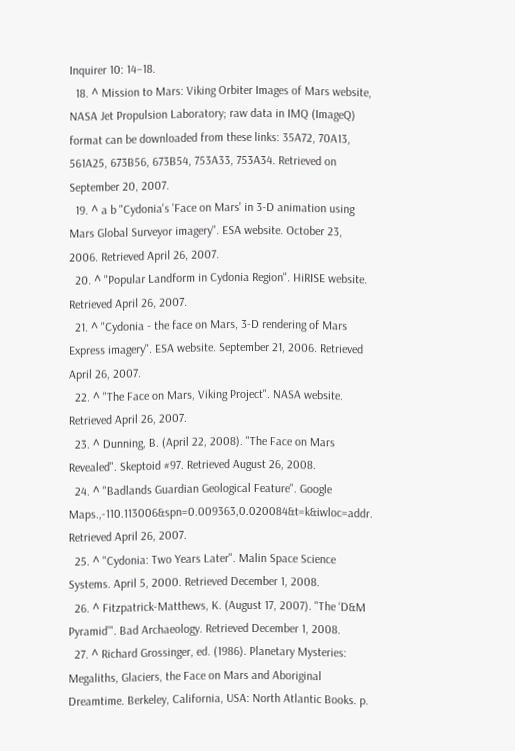Inquirer 10: 14–18.
  18. ^ Mission to Mars: Viking Orbiter Images of Mars website, NASA Jet Propulsion Laboratory; raw data in IMQ (ImageQ) format can be downloaded from these links: 35A72, 70A13, 561A25, 673B56, 673B54, 753A33, 753A34. Retrieved on September 20, 2007.
  19. ^ a b "Cydonia's 'Face on Mars' in 3-D animation using Mars Global Surveyor imagery". ESA website. October 23, 2006. Retrieved April 26, 2007.
  20. ^ "Popular Landform in Cydonia Region". HiRISE website. Retrieved April 26, 2007.
  21. ^ "Cydonia - the face on Mars, 3-D rendering of Mars Express imagery". ESA website. September 21, 2006. Retrieved April 26, 2007.
  22. ^ "The Face on Mars, Viking Project". NASA website. Retrieved April 26, 2007.
  23. ^ Dunning, B. (April 22, 2008). "The Face on Mars Revealed". Skeptoid #97. Retrieved August 26, 2008.
  24. ^ "Badlands Guardian Geological Feature". Google Maps.,-110.113006&spn=0.009363,0.020084&t=k&iwloc=addr. Retrieved April 26, 2007.
  25. ^ "Cydonia: Two Years Later". Malin Space Science Systems. April 5, 2000. Retrieved December 1, 2008.
  26. ^ Fitzpatrick-Matthews, K. (August 17, 2007). "The ‘D&M Pyramid’". Bad Archaeology. Retrieved December 1, 2008.
  27. ^ Richard Grossinger, ed. (1986). Planetary Mysteries: Megaliths, Glaciers, the Face on Mars and Aboriginal Dreamtime. Berkeley, California, USA: North Atlantic Books. p.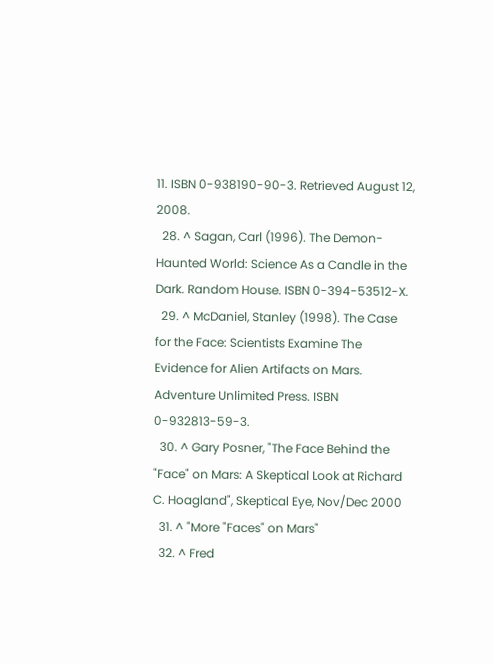11. ISBN 0-938190-90-3. Retrieved August 12, 2008.
  28. ^ Sagan, Carl (1996). The Demon-Haunted World: Science As a Candle in the Dark. Random House. ISBN 0-394-53512-X.
  29. ^ McDaniel, Stanley (1998). The Case for the Face: Scientists Examine The Evidence for Alien Artifacts on Mars. Adventure Unlimited Press. ISBN 0-932813-59-3.
  30. ^ Gary Posner, "The Face Behind the "Face" on Mars: A Skeptical Look at Richard C. Hoagland", Skeptical Eye, Nov/Dec 2000
  31. ^ "More "Faces" on Mars"
  32. ^ Fred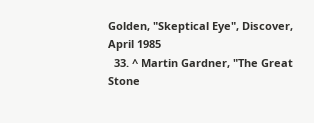Golden, "Skeptical Eye", Discover, April 1985
  33. ^ Martin Gardner, "The Great Stone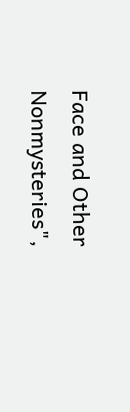Face and Other Nonmysteries",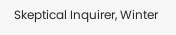Skeptical Inquirer, Winter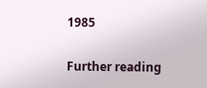1985

Further reading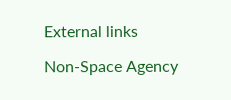External links

Non-Space Agency